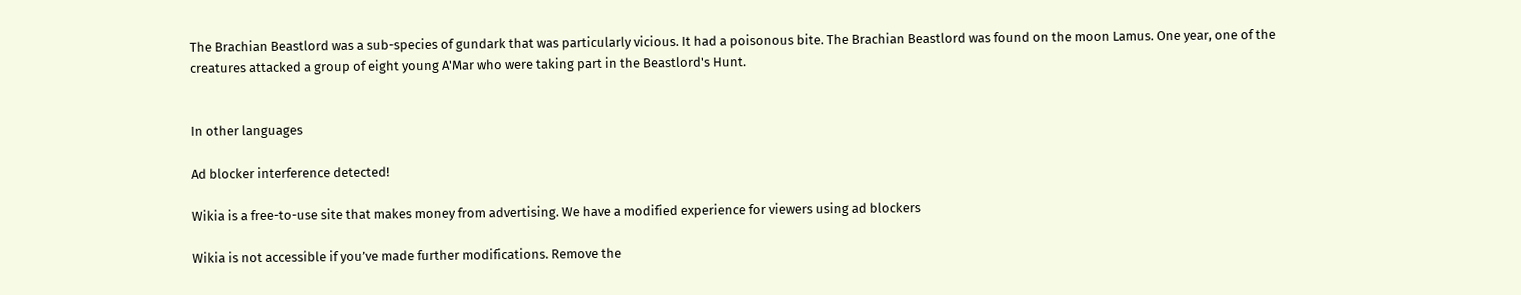The Brachian Beastlord was a sub-species of gundark that was particularly vicious. It had a poisonous bite. The Brachian Beastlord was found on the moon Lamus. One year, one of the creatures attacked a group of eight young A'Mar who were taking part in the Beastlord's Hunt.


In other languages

Ad blocker interference detected!

Wikia is a free-to-use site that makes money from advertising. We have a modified experience for viewers using ad blockers

Wikia is not accessible if you’ve made further modifications. Remove the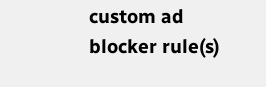custom ad blocker rule(s)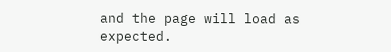and the page will load as expected.